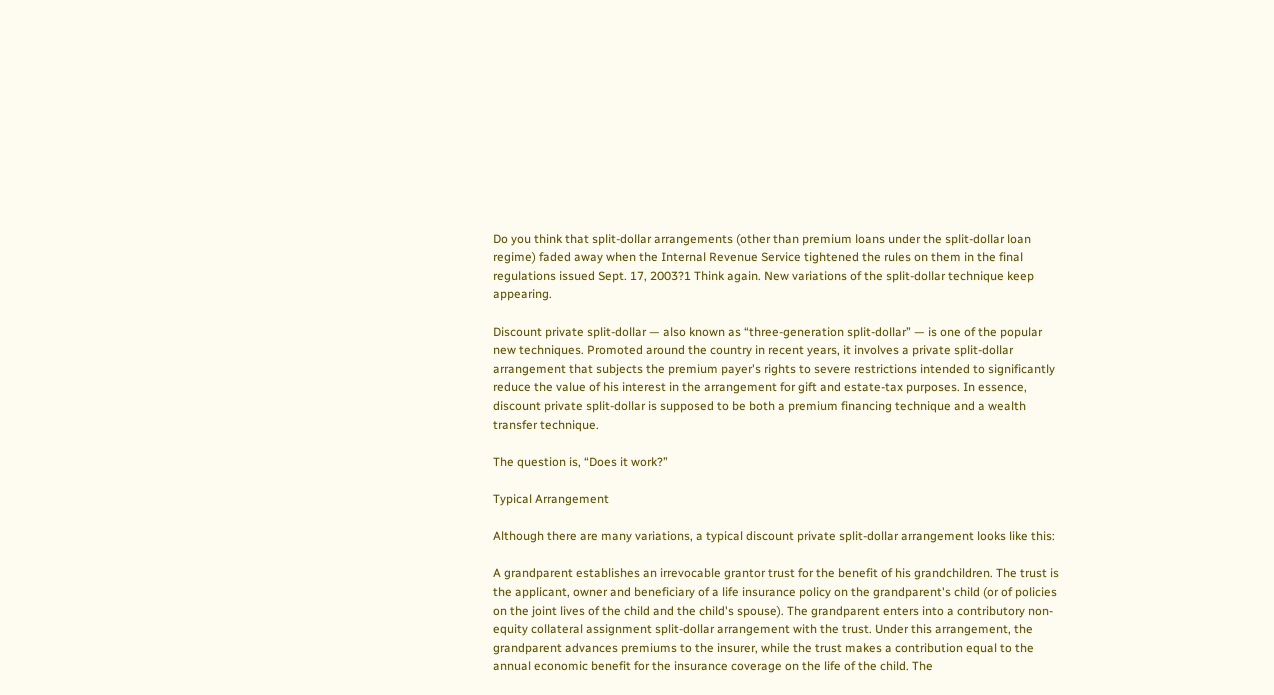Do you think that split-dollar arrangements (other than premium loans under the split-dollar loan regime) faded away when the Internal Revenue Service tightened the rules on them in the final regulations issued Sept. 17, 2003?1 Think again. New variations of the split-dollar technique keep appearing.

Discount private split-dollar — also known as “three-generation split-dollar” — is one of the popular new techniques. Promoted around the country in recent years, it involves a private split-dollar arrangement that subjects the premium payer's rights to severe restrictions intended to significantly reduce the value of his interest in the arrangement for gift and estate-tax purposes. In essence, discount private split-dollar is supposed to be both a premium financing technique and a wealth transfer technique.

The question is, “Does it work?”

Typical Arrangement

Although there are many variations, a typical discount private split-dollar arrangement looks like this:

A grandparent establishes an irrevocable grantor trust for the benefit of his grandchildren. The trust is the applicant, owner and beneficiary of a life insurance policy on the grandparent's child (or of policies on the joint lives of the child and the child's spouse). The grandparent enters into a contributory non-equity collateral assignment split-dollar arrangement with the trust. Under this arrangement, the grandparent advances premiums to the insurer, while the trust makes a contribution equal to the annual economic benefit for the insurance coverage on the life of the child. The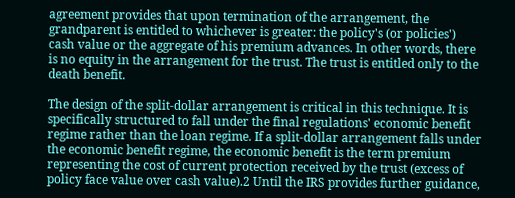agreement provides that upon termination of the arrangement, the grandparent is entitled to whichever is greater: the policy's (or policies') cash value or the aggregate of his premium advances. In other words, there is no equity in the arrangement for the trust. The trust is entitled only to the death benefit.

The design of the split-dollar arrangement is critical in this technique. It is specifically structured to fall under the final regulations' economic benefit regime rather than the loan regime. If a split-dollar arrangement falls under the economic benefit regime, the economic benefit is the term premium representing the cost of current protection received by the trust (excess of policy face value over cash value).2 Until the IRS provides further guidance,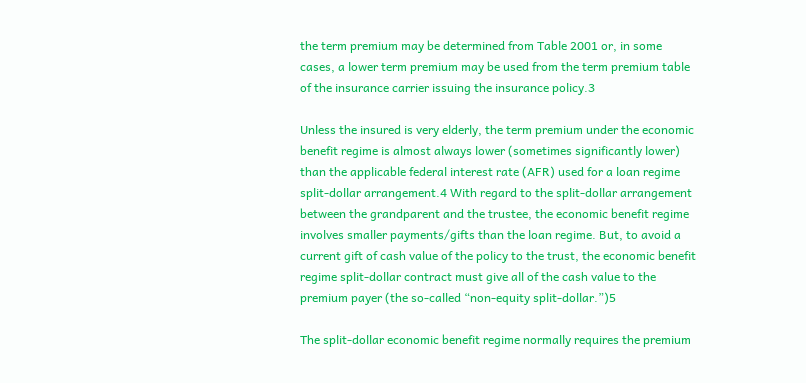the term premium may be determined from Table 2001 or, in some cases, a lower term premium may be used from the term premium table of the insurance carrier issuing the insurance policy.3

Unless the insured is very elderly, the term premium under the economic benefit regime is almost always lower (sometimes significantly lower) than the applicable federal interest rate (AFR) used for a loan regime split-dollar arrangement.4 With regard to the split-dollar arrangement between the grandparent and the trustee, the economic benefit regime involves smaller payments/gifts than the loan regime. But, to avoid a current gift of cash value of the policy to the trust, the economic benefit regime split-dollar contract must give all of the cash value to the premium payer (the so-called “non-equity split-dollar.”)5

The split-dollar economic benefit regime normally requires the premium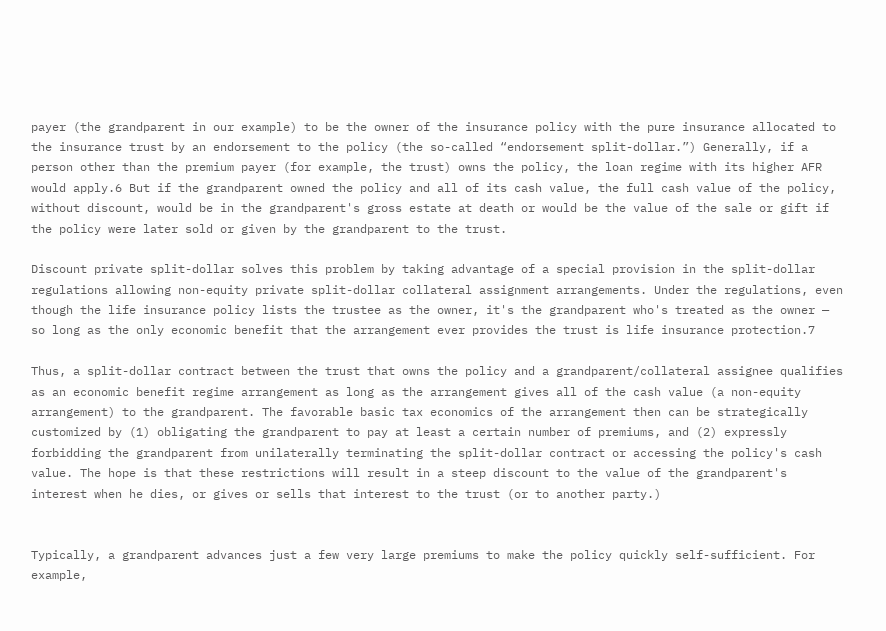payer (the grandparent in our example) to be the owner of the insurance policy with the pure insurance allocated to the insurance trust by an endorsement to the policy (the so-called “endorsement split-dollar.”) Generally, if a person other than the premium payer (for example, the trust) owns the policy, the loan regime with its higher AFR would apply.6 But if the grandparent owned the policy and all of its cash value, the full cash value of the policy, without discount, would be in the grandparent's gross estate at death or would be the value of the sale or gift if the policy were later sold or given by the grandparent to the trust.

Discount private split-dollar solves this problem by taking advantage of a special provision in the split-dollar regulations allowing non-equity private split-dollar collateral assignment arrangements. Under the regulations, even though the life insurance policy lists the trustee as the owner, it's the grandparent who's treated as the owner — so long as the only economic benefit that the arrangement ever provides the trust is life insurance protection.7

Thus, a split-dollar contract between the trust that owns the policy and a grandparent/collateral assignee qualifies as an economic benefit regime arrangement as long as the arrangement gives all of the cash value (a non-equity arrangement) to the grandparent. The favorable basic tax economics of the arrangement then can be strategically customized by (1) obligating the grandparent to pay at least a certain number of premiums, and (2) expressly forbidding the grandparent from unilaterally terminating the split-dollar contract or accessing the policy's cash value. The hope is that these restrictions will result in a steep discount to the value of the grandparent's interest when he dies, or gives or sells that interest to the trust (or to another party.)


Typically, a grandparent advances just a few very large premiums to make the policy quickly self-sufficient. For example,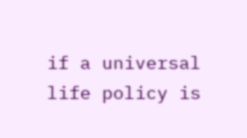if a universal life policy is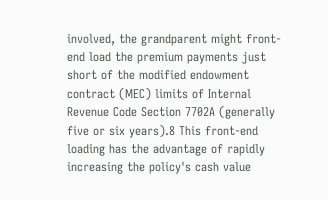involved, the grandparent might front-end load the premium payments just short of the modified endowment contract (MEC) limits of Internal Revenue Code Section 7702A (generally five or six years).8 This front-end loading has the advantage of rapidly increasing the policy's cash value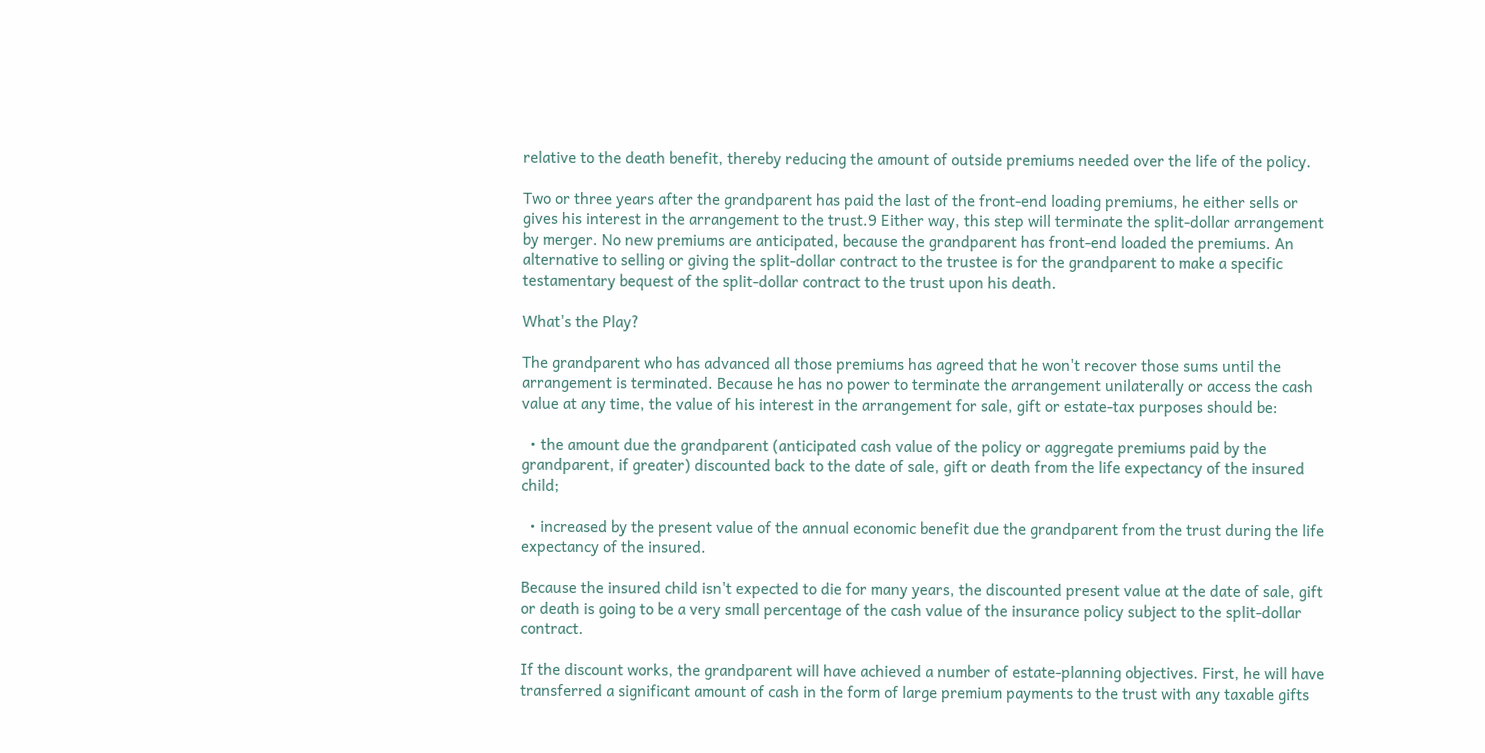relative to the death benefit, thereby reducing the amount of outside premiums needed over the life of the policy.

Two or three years after the grandparent has paid the last of the front-end loading premiums, he either sells or gives his interest in the arrangement to the trust.9 Either way, this step will terminate the split-dollar arrangement by merger. No new premiums are anticipated, because the grandparent has front-end loaded the premiums. An alternative to selling or giving the split-dollar contract to the trustee is for the grandparent to make a specific testamentary bequest of the split-dollar contract to the trust upon his death.

What's the Play?

The grandparent who has advanced all those premiums has agreed that he won't recover those sums until the arrangement is terminated. Because he has no power to terminate the arrangement unilaterally or access the cash value at any time, the value of his interest in the arrangement for sale, gift or estate-tax purposes should be:

  • the amount due the grandparent (anticipated cash value of the policy or aggregate premiums paid by the grandparent, if greater) discounted back to the date of sale, gift or death from the life expectancy of the insured child;

  • increased by the present value of the annual economic benefit due the grandparent from the trust during the life expectancy of the insured.

Because the insured child isn't expected to die for many years, the discounted present value at the date of sale, gift or death is going to be a very small percentage of the cash value of the insurance policy subject to the split-dollar contract.

If the discount works, the grandparent will have achieved a number of estate-planning objectives. First, he will have transferred a significant amount of cash in the form of large premium payments to the trust with any taxable gifts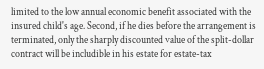limited to the low annual economic benefit associated with the insured child's age. Second, if he dies before the arrangement is terminated, only the sharply discounted value of the split-dollar contract will be includible in his estate for estate-tax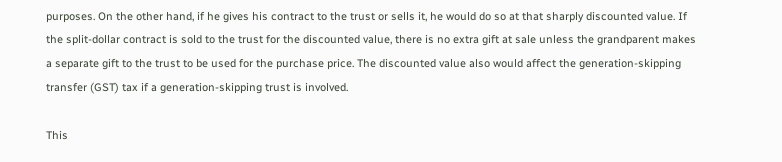purposes. On the other hand, if he gives his contract to the trust or sells it, he would do so at that sharply discounted value. If the split-dollar contract is sold to the trust for the discounted value, there is no extra gift at sale unless the grandparent makes a separate gift to the trust to be used for the purchase price. The discounted value also would affect the generation-skipping transfer (GST) tax if a generation-skipping trust is involved.

This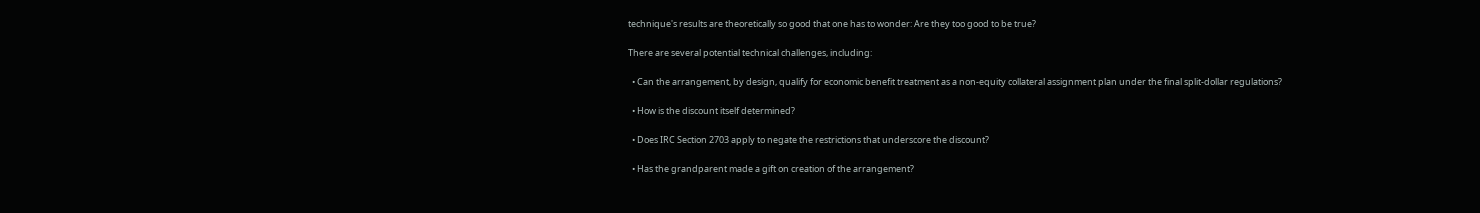technique's results are theoretically so good that one has to wonder: Are they too good to be true?

There are several potential technical challenges, including:

  • Can the arrangement, by design, qualify for economic benefit treatment as a non-equity collateral assignment plan under the final split-dollar regulations?

  • How is the discount itself determined?

  • Does IRC Section 2703 apply to negate the restrictions that underscore the discount?

  • Has the grandparent made a gift on creation of the arrangement?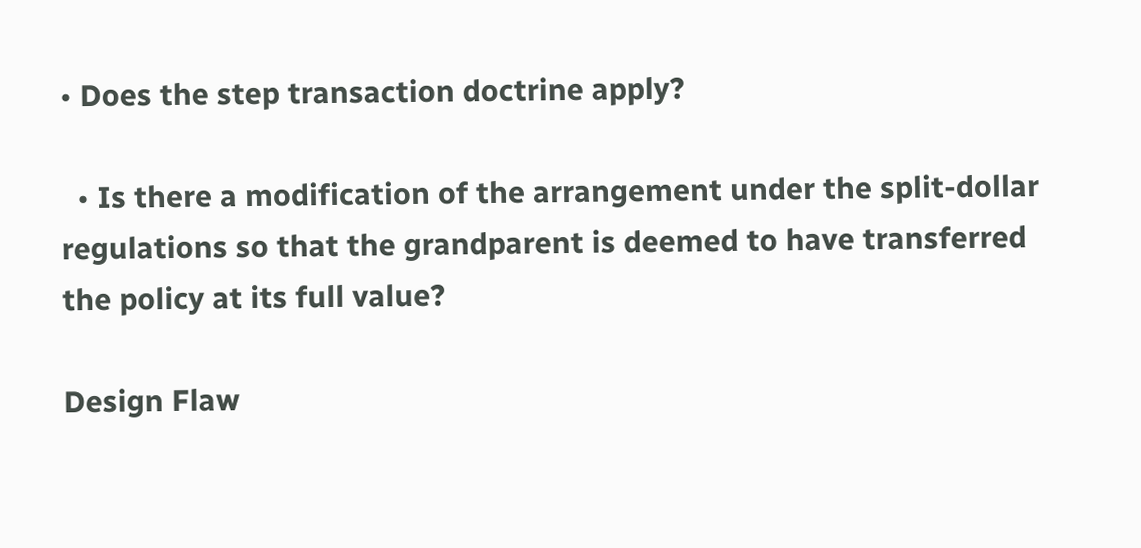• Does the step transaction doctrine apply?

  • Is there a modification of the arrangement under the split-dollar regulations so that the grandparent is deemed to have transferred the policy at its full value?

Design Flaw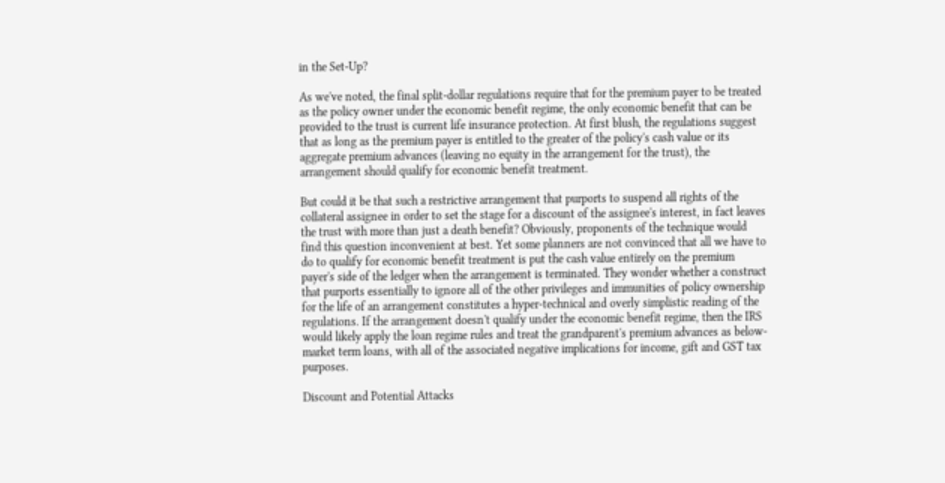in the Set-Up?

As we've noted, the final split-dollar regulations require that for the premium payer to be treated as the policy owner under the economic benefit regime, the only economic benefit that can be provided to the trust is current life insurance protection. At first blush, the regulations suggest that as long as the premium payer is entitled to the greater of the policy's cash value or its aggregate premium advances (leaving no equity in the arrangement for the trust), the arrangement should qualify for economic benefit treatment.

But could it be that such a restrictive arrangement that purports to suspend all rights of the collateral assignee in order to set the stage for a discount of the assignee's interest, in fact leaves the trust with more than just a death benefit? Obviously, proponents of the technique would find this question inconvenient at best. Yet some planners are not convinced that all we have to do to qualify for economic benefit treatment is put the cash value entirely on the premium payer's side of the ledger when the arrangement is terminated. They wonder whether a construct that purports essentially to ignore all of the other privileges and immunities of policy ownership for the life of an arrangement constitutes a hyper-technical and overly simplistic reading of the regulations. If the arrangement doesn't qualify under the economic benefit regime, then the IRS would likely apply the loan regime rules and treat the grandparent's premium advances as below-market term loans, with all of the associated negative implications for income, gift and GST tax purposes.

Discount and Potential Attacks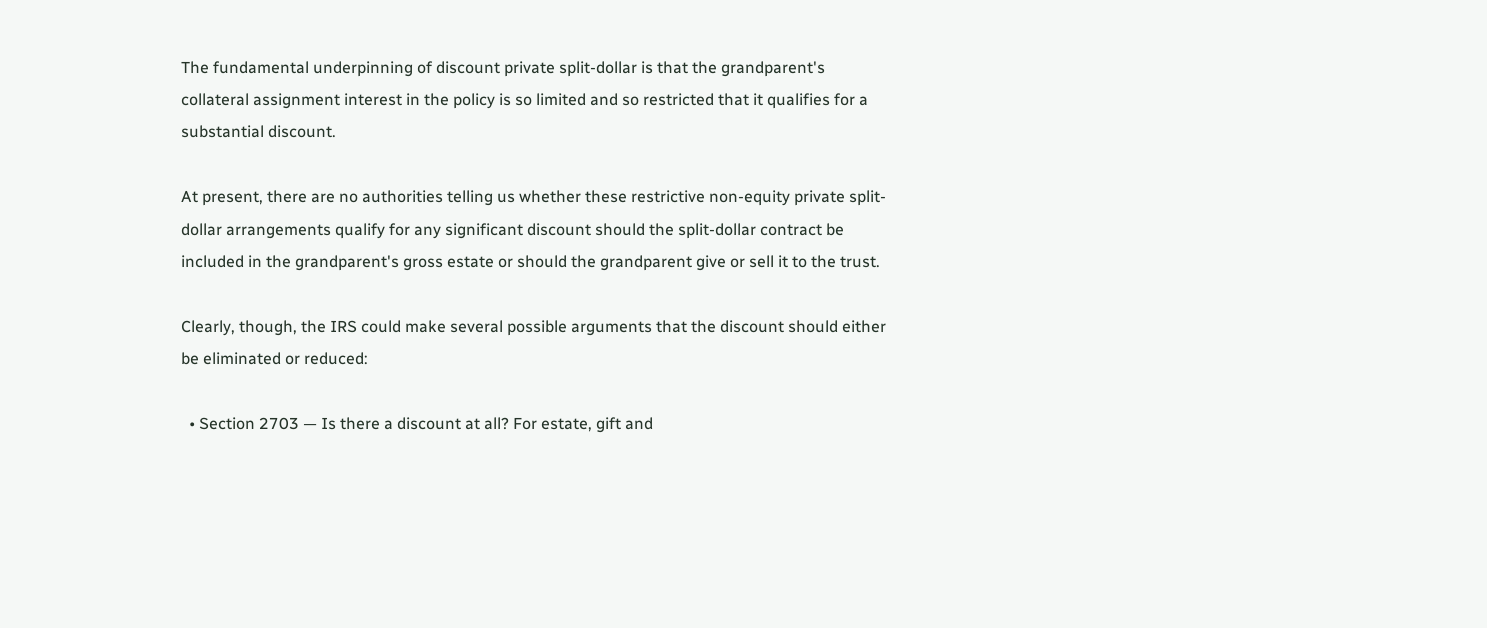The fundamental underpinning of discount private split-dollar is that the grandparent's collateral assignment interest in the policy is so limited and so restricted that it qualifies for a substantial discount.

At present, there are no authorities telling us whether these restrictive non-equity private split-dollar arrangements qualify for any significant discount should the split-dollar contract be included in the grandparent's gross estate or should the grandparent give or sell it to the trust.

Clearly, though, the IRS could make several possible arguments that the discount should either be eliminated or reduced:

  • Section 2703 — Is there a discount at all? For estate, gift and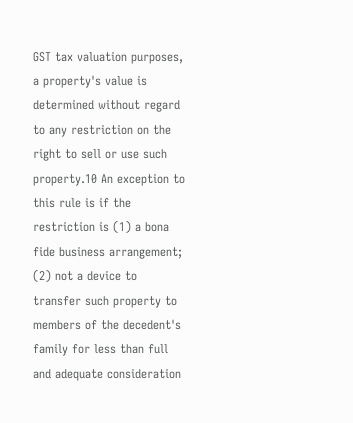GST tax valuation purposes, a property's value is determined without regard to any restriction on the right to sell or use such property.10 An exception to this rule is if the restriction is (1) a bona fide business arrangement; (2) not a device to transfer such property to members of the decedent's family for less than full and adequate consideration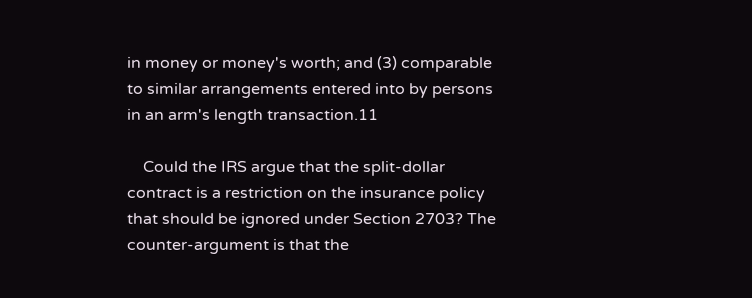in money or money's worth; and (3) comparable to similar arrangements entered into by persons in an arm's length transaction.11

    Could the IRS argue that the split-dollar contract is a restriction on the insurance policy that should be ignored under Section 2703? The counter-argument is that the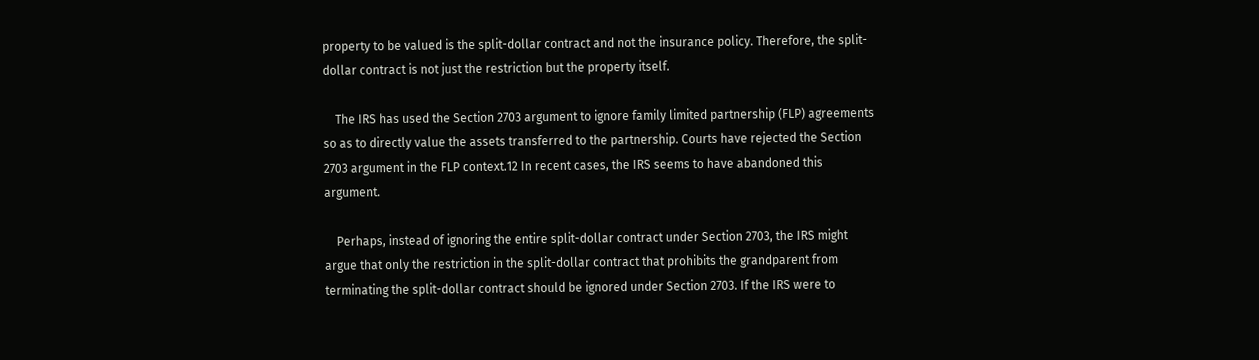property to be valued is the split-dollar contract and not the insurance policy. Therefore, the split-dollar contract is not just the restriction but the property itself.

    The IRS has used the Section 2703 argument to ignore family limited partnership (FLP) agreements so as to directly value the assets transferred to the partnership. Courts have rejected the Section 2703 argument in the FLP context.12 In recent cases, the IRS seems to have abandoned this argument.

    Perhaps, instead of ignoring the entire split-dollar contract under Section 2703, the IRS might argue that only the restriction in the split-dollar contract that prohibits the grandparent from terminating the split-dollar contract should be ignored under Section 2703. If the IRS were to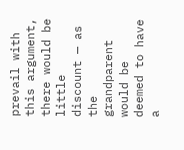prevail with this argument, there would be little discount — as the grandparent would be deemed to have a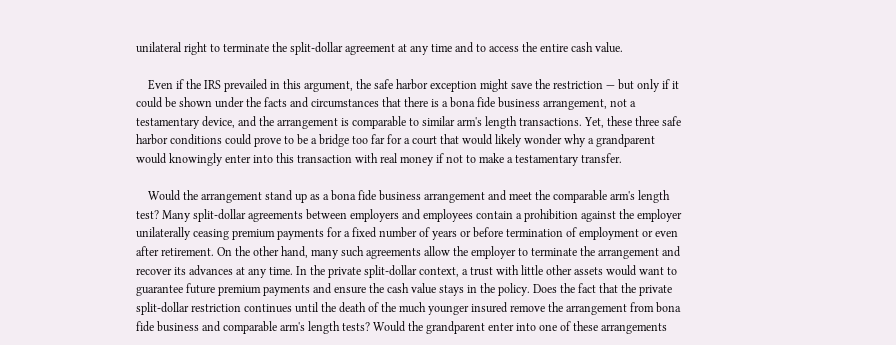unilateral right to terminate the split-dollar agreement at any time and to access the entire cash value.

    Even if the IRS prevailed in this argument, the safe harbor exception might save the restriction — but only if it could be shown under the facts and circumstances that there is a bona fide business arrangement, not a testamentary device, and the arrangement is comparable to similar arm's length transactions. Yet, these three safe harbor conditions could prove to be a bridge too far for a court that would likely wonder why a grandparent would knowingly enter into this transaction with real money if not to make a testamentary transfer.

    Would the arrangement stand up as a bona fide business arrangement and meet the comparable arm's length test? Many split-dollar agreements between employers and employees contain a prohibition against the employer unilaterally ceasing premium payments for a fixed number of years or before termination of employment or even after retirement. On the other hand, many such agreements allow the employer to terminate the arrangement and recover its advances at any time. In the private split-dollar context, a trust with little other assets would want to guarantee future premium payments and ensure the cash value stays in the policy. Does the fact that the private split-dollar restriction continues until the death of the much younger insured remove the arrangement from bona fide business and comparable arm's length tests? Would the grandparent enter into one of these arrangements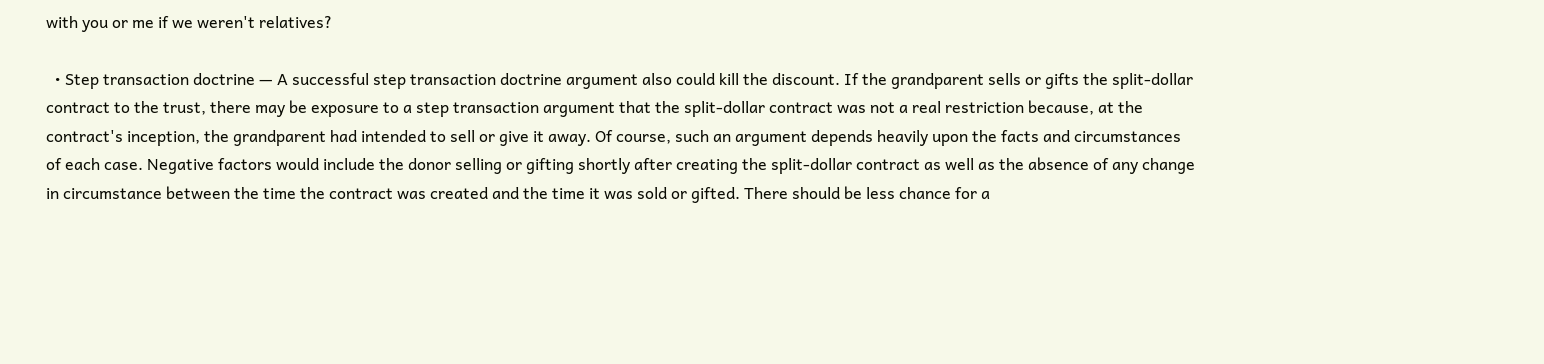with you or me if we weren't relatives?

  • Step transaction doctrine — A successful step transaction doctrine argument also could kill the discount. If the grandparent sells or gifts the split-dollar contract to the trust, there may be exposure to a step transaction argument that the split-dollar contract was not a real restriction because, at the contract's inception, the grandparent had intended to sell or give it away. Of course, such an argument depends heavily upon the facts and circumstances of each case. Negative factors would include the donor selling or gifting shortly after creating the split-dollar contract as well as the absence of any change in circumstance between the time the contract was created and the time it was sold or gifted. There should be less chance for a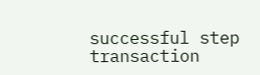successful step transaction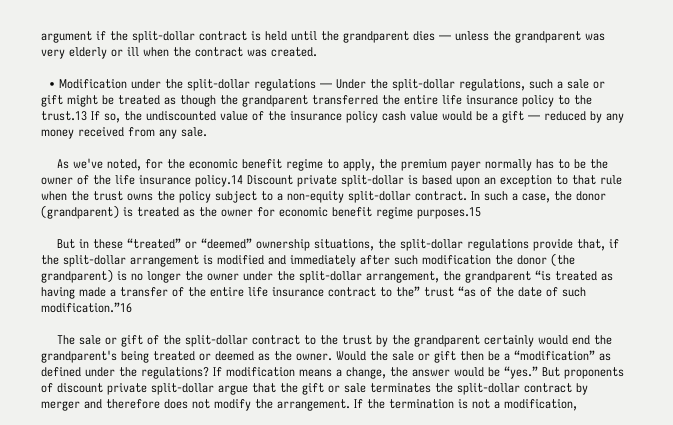argument if the split-dollar contract is held until the grandparent dies — unless the grandparent was very elderly or ill when the contract was created.

  • Modification under the split-dollar regulations — Under the split-dollar regulations, such a sale or gift might be treated as though the grandparent transferred the entire life insurance policy to the trust.13 If so, the undiscounted value of the insurance policy cash value would be a gift — reduced by any money received from any sale.

    As we've noted, for the economic benefit regime to apply, the premium payer normally has to be the owner of the life insurance policy.14 Discount private split-dollar is based upon an exception to that rule when the trust owns the policy subject to a non-equity split-dollar contract. In such a case, the donor (grandparent) is treated as the owner for economic benefit regime purposes.15

    But in these “treated” or “deemed” ownership situations, the split-dollar regulations provide that, if the split-dollar arrangement is modified and immediately after such modification the donor (the grandparent) is no longer the owner under the split-dollar arrangement, the grandparent “is treated as having made a transfer of the entire life insurance contract to the” trust “as of the date of such modification.”16

    The sale or gift of the split-dollar contract to the trust by the grandparent certainly would end the grandparent's being treated or deemed as the owner. Would the sale or gift then be a “modification” as defined under the regulations? If modification means a change, the answer would be “yes.” But proponents of discount private split-dollar argue that the gift or sale terminates the split-dollar contract by merger and therefore does not modify the arrangement. If the termination is not a modification,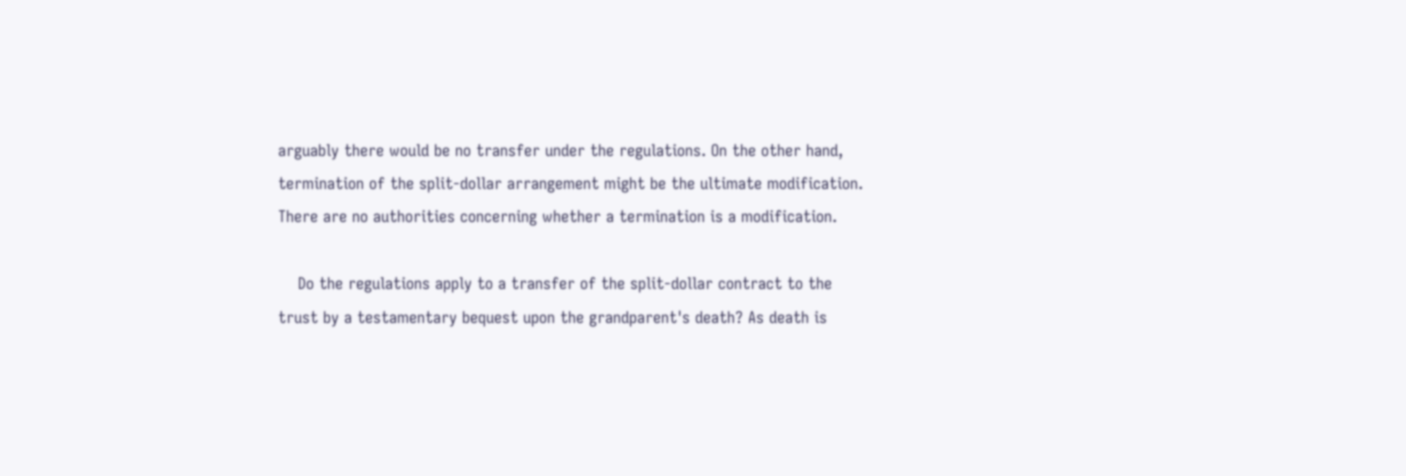arguably there would be no transfer under the regulations. On the other hand, termination of the split-dollar arrangement might be the ultimate modification. There are no authorities concerning whether a termination is a modification.

    Do the regulations apply to a transfer of the split-dollar contract to the trust by a testamentary bequest upon the grandparent's death? As death is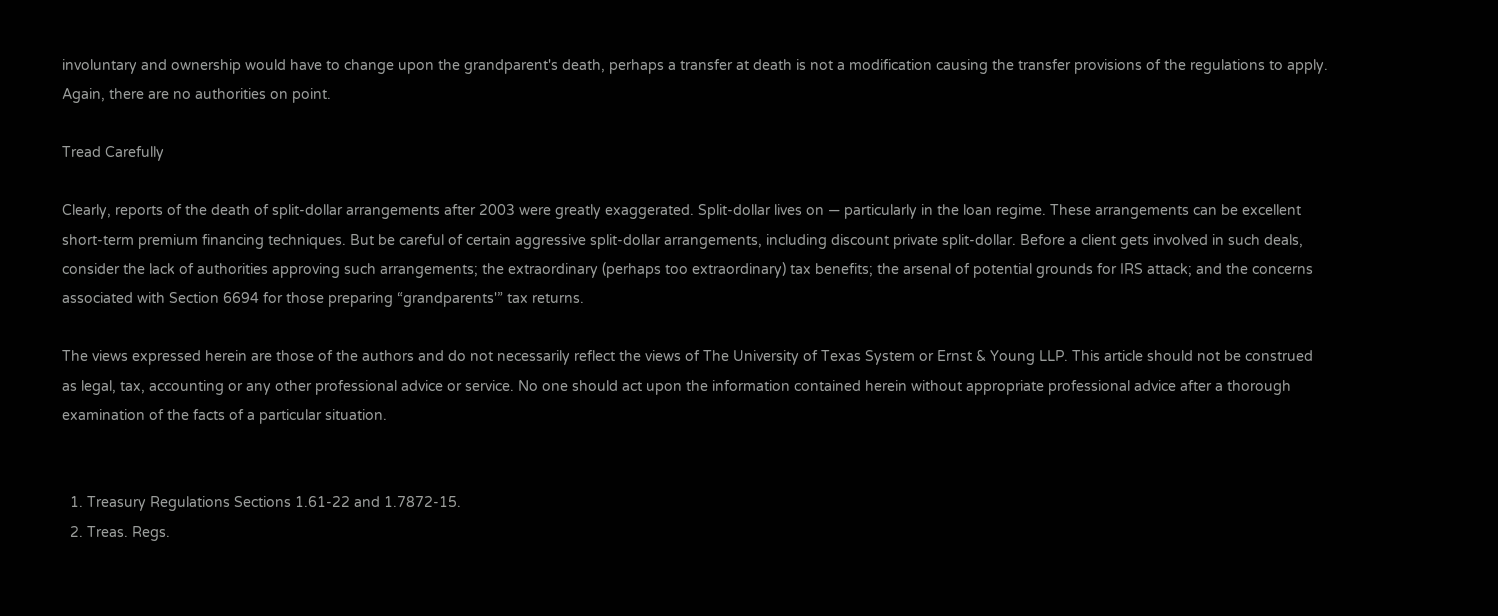involuntary and ownership would have to change upon the grandparent's death, perhaps a transfer at death is not a modification causing the transfer provisions of the regulations to apply. Again, there are no authorities on point.

Tread Carefully

Clearly, reports of the death of split-dollar arrangements after 2003 were greatly exaggerated. Split-dollar lives on — particularly in the loan regime. These arrangements can be excellent short-term premium financing techniques. But be careful of certain aggressive split-dollar arrangements, including discount private split-dollar. Before a client gets involved in such deals, consider the lack of authorities approving such arrangements; the extraordinary (perhaps too extraordinary) tax benefits; the arsenal of potential grounds for IRS attack; and the concerns associated with Section 6694 for those preparing “grandparents'” tax returns.

The views expressed herein are those of the authors and do not necessarily reflect the views of The University of Texas System or Ernst & Young LLP. This article should not be construed as legal, tax, accounting or any other professional advice or service. No one should act upon the information contained herein without appropriate professional advice after a thorough examination of the facts of a particular situation.


  1. Treasury Regulations Sections 1.61-22 and 1.7872-15.
  2. Treas. Regs.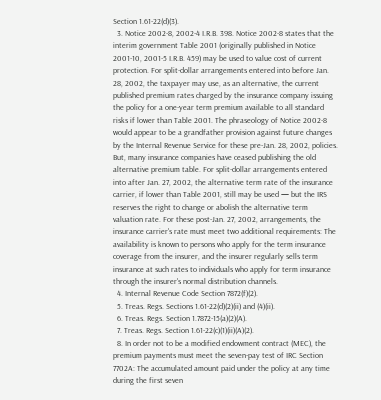Section 1.61-22(d)(3).
  3. Notice 2002-8, 2002-4 I.R.B. 398. Notice 2002-8 states that the interim government Table 2001 (originally published in Notice 2001-10, 2001-5 I.R.B. 459) may be used to value cost of current protection. For split-dollar arrangements entered into before Jan. 28, 2002, the taxpayer may use, as an alternative, the current published premium rates charged by the insurance company issuing the policy for a one-year term premium available to all standard risks if lower than Table 2001. The phraseology of Notice 2002-8 would appear to be a grandfather provision against future changes by the Internal Revenue Service for these pre-Jan. 28, 2002, policies. But, many insurance companies have ceased publishing the old alternative premium table. For split-dollar arrangements entered into after Jan. 27, 2002, the alternative term rate of the insurance carrier, if lower than Table 2001, still may be used — but the IRS reserves the right to change or abolish the alternative term valuation rate. For these post-Jan. 27, 2002, arrangements, the insurance carrier's rate must meet two additional requirements: The availability is known to persons who apply for the term insurance coverage from the insurer, and the insurer regularly sells term insurance at such rates to individuals who apply for term insurance through the insurer's normal distribution channels.
  4. Internal Revenue Code Section 7872(f)(2).
  5. Treas. Regs. Sections 1.61-22(d)(2)(ii) and (4)(ii).
  6. Treas. Regs. Section 1.7872-15(a)(2)(A).
  7. Treas. Regs. Section 1.61-22(c)(1)(ii)(A)(2).
  8. In order not to be a modified endowment contract (MEC), the premium payments must meet the seven-pay test of IRC Section 7702A: The accumulated amount paid under the policy at any time during the first seven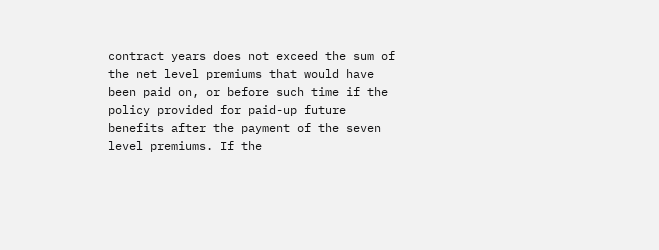contract years does not exceed the sum of the net level premiums that would have been paid on, or before such time if the policy provided for paid-up future benefits after the payment of the seven level premiums. If the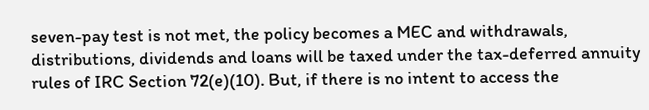seven-pay test is not met, the policy becomes a MEC and withdrawals, distributions, dividends and loans will be taxed under the tax-deferred annuity rules of IRC Section 72(e)(10). But, if there is no intent to access the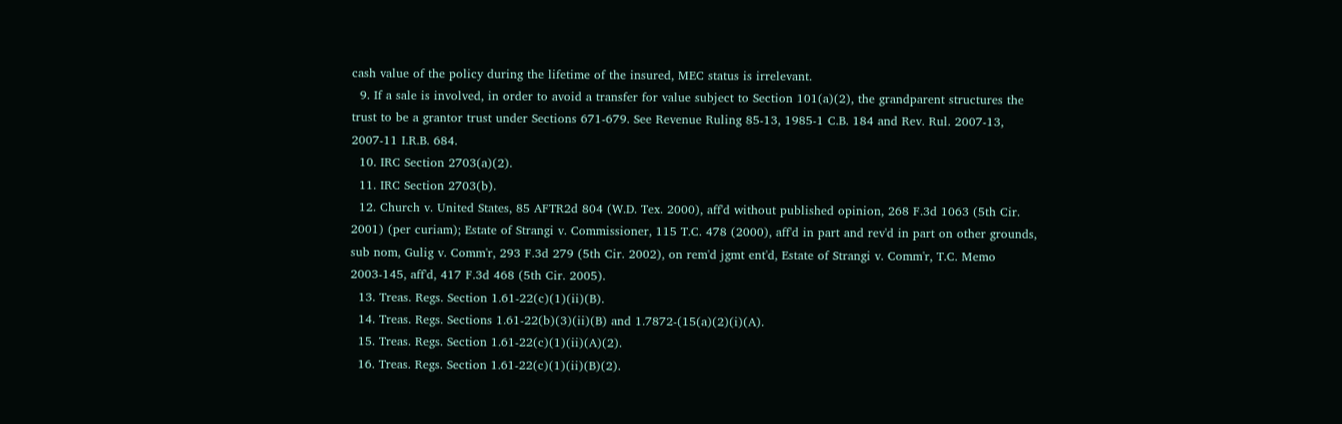cash value of the policy during the lifetime of the insured, MEC status is irrelevant.
  9. If a sale is involved, in order to avoid a transfer for value subject to Section 101(a)(2), the grandparent structures the trust to be a grantor trust under Sections 671-679. See Revenue Ruling 85-13, 1985-1 C.B. 184 and Rev. Rul. 2007-13, 2007-11 I.R.B. 684.
  10. IRC Section 2703(a)(2).
  11. IRC Section 2703(b).
  12. Church v. United States, 85 AFTR2d 804 (W.D. Tex. 2000), aff'd without published opinion, 268 F.3d 1063 (5th Cir. 2001) (per curiam); Estate of Strangi v. Commissioner, 115 T.C. 478 (2000), aff'd in part and rev'd in part on other grounds, sub nom, Gulig v. Comm'r, 293 F.3d 279 (5th Cir. 2002), on rem'd jgmt ent'd, Estate of Strangi v. Comm'r, T.C. Memo 2003-145, aff'd, 417 F.3d 468 (5th Cir. 2005).
  13. Treas. Regs. Section 1.61-22(c)(1)(ii)(B).
  14. Treas. Regs. Sections 1.61-22(b)(3)(ii)(B) and 1.7872-(15(a)(2)(i)(A).
  15. Treas. Regs. Section 1.61-22(c)(1)(ii)(A)(2).
  16. Treas. Regs. Section 1.61-22(c)(1)(ii)(B)(2).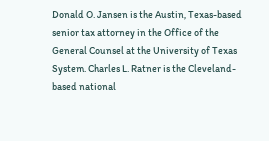Donald O. Jansen is the Austin, Texas-based senior tax attorney in the Office of the General Counsel at the University of Texas System. Charles L. Ratner is the Cleveland-based national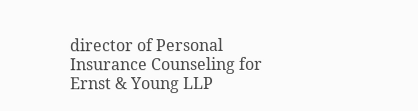director of Personal Insurance Counseling for Ernst & Young LLP